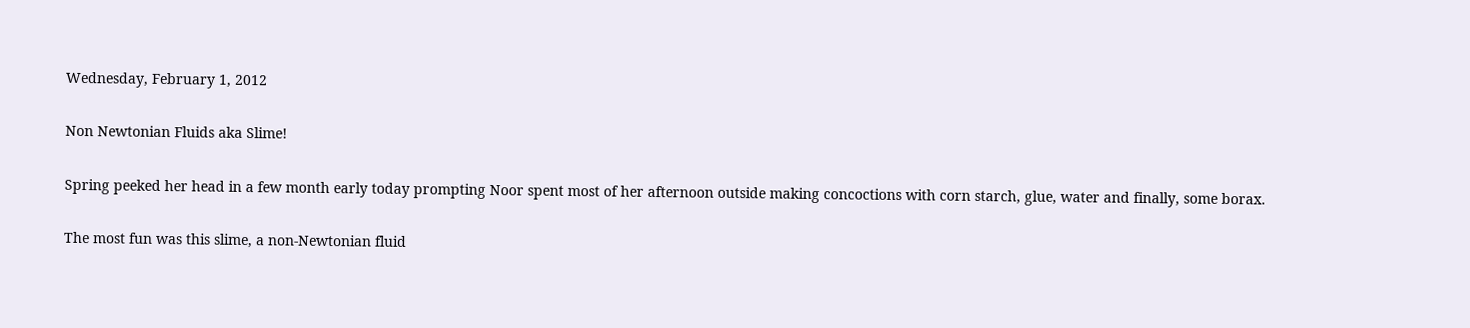Wednesday, February 1, 2012

Non Newtonian Fluids aka Slime!

Spring peeked her head in a few month early today prompting Noor spent most of her afternoon outside making concoctions with corn starch, glue, water and finally, some borax.

The most fun was this slime, a non-Newtonian fluid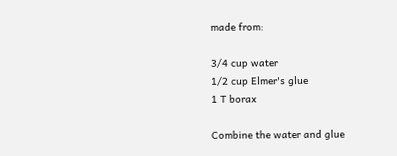made from:

3/4 cup water
1/2 cup Elmer's glue
1 T borax

Combine the water and glue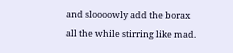and sloooowly add the borax all the while stirring like mad.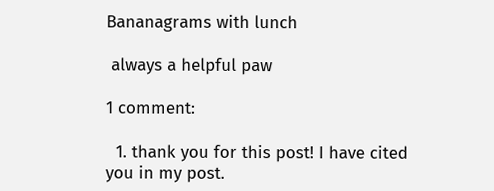Bananagrams with lunch

 always a helpful paw

1 comment:

  1. thank you for this post! I have cited you in my post.